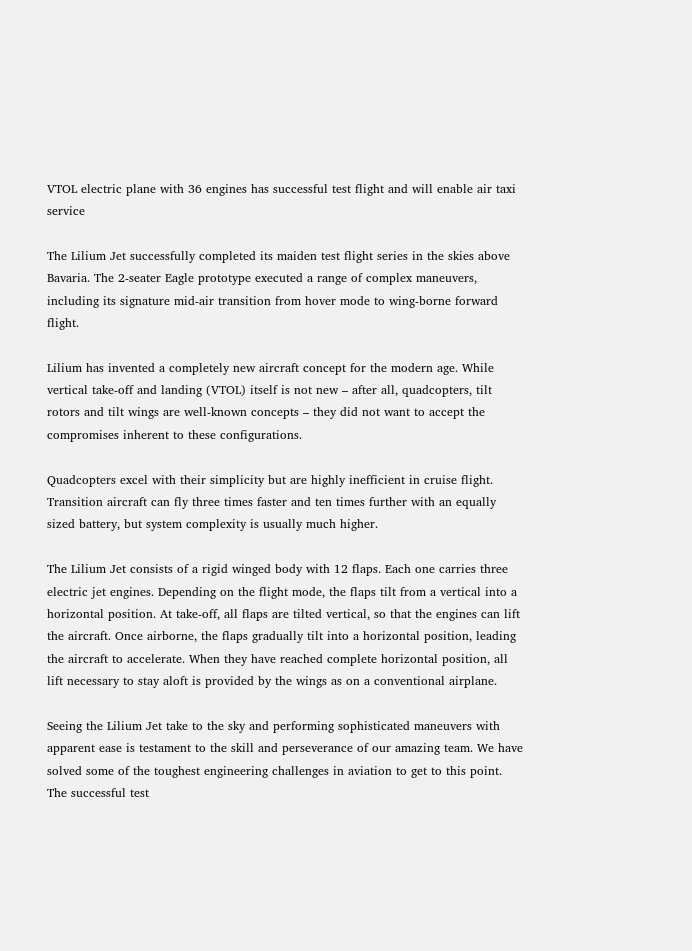VTOL electric plane with 36 engines has successful test flight and will enable air taxi service

The Lilium Jet successfully completed its maiden test flight series in the skies above Bavaria. The 2-seater Eagle prototype executed a range of complex maneuvers, including its signature mid-air transition from hover mode to wing-borne forward flight.

Lilium has invented a completely new aircraft concept for the modern age. While vertical take-off and landing (VTOL) itself is not new – after all, quadcopters, tilt rotors and tilt wings are well-known concepts – they did not want to accept the compromises inherent to these configurations.

Quadcopters excel with their simplicity but are highly inefficient in cruise flight. Transition aircraft can fly three times faster and ten times further with an equally sized battery, but system complexity is usually much higher.

The Lilium Jet consists of a rigid winged body with 12 flaps. Each one carries three electric jet engines. Depending on the flight mode, the flaps tilt from a vertical into a horizontal position. At take-off, all flaps are tilted vertical, so that the engines can lift the aircraft. Once airborne, the flaps gradually tilt into a horizontal position, leading the aircraft to accelerate. When they have reached complete horizontal position, all lift necessary to stay aloft is provided by the wings as on a conventional airplane.

Seeing the Lilium Jet take to the sky and performing sophisticated maneuvers with apparent ease is testament to the skill and perseverance of our amazing team. We have solved some of the toughest engineering challenges in aviation to get to this point. The successful test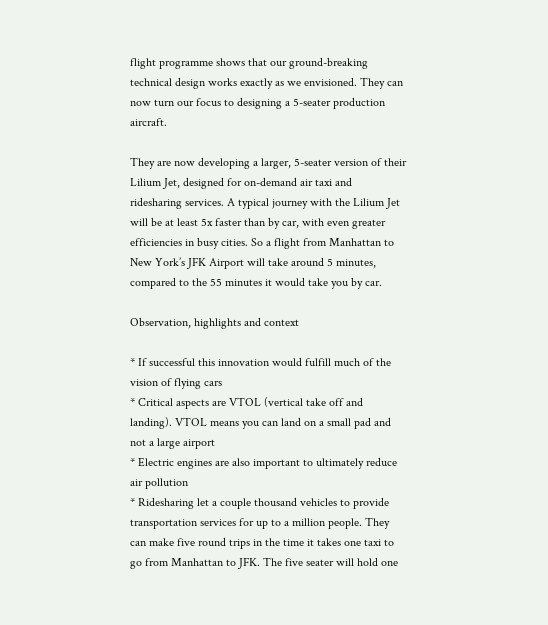flight programme shows that our ground-breaking technical design works exactly as we envisioned. They can now turn our focus to designing a 5-seater production aircraft.

They are now developing a larger, 5-seater version of their Lilium Jet, designed for on-demand air taxi and ridesharing services. A typical journey with the Lilium Jet will be at least 5x faster than by car, with even greater efficiencies in busy cities. So a flight from Manhattan to New York’s JFK Airport will take around 5 minutes, compared to the 55 minutes it would take you by car.

Observation, highlights and context

* If successful this innovation would fulfill much of the vision of flying cars
* Critical aspects are VTOL (vertical take off and landing). VTOL means you can land on a small pad and not a large airport
* Electric engines are also important to ultimately reduce air pollution
* Ridesharing let a couple thousand vehicles to provide transportation services for up to a million people. They can make five round trips in the time it takes one taxi to go from Manhattan to JFK. The five seater will hold one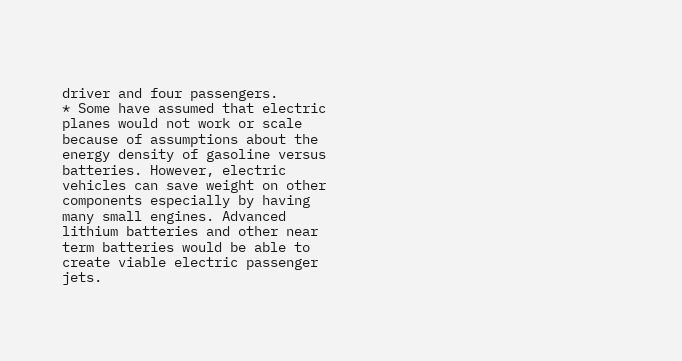driver and four passengers.
* Some have assumed that electric planes would not work or scale because of assumptions about the energy density of gasoline versus batteries. However, electric vehicles can save weight on other components especially by having many small engines. Advanced lithium batteries and other near term batteries would be able to create viable electric passenger jets.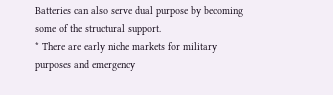Batteries can also serve dual purpose by becoming some of the structural support.
* There are early niche markets for military purposes and emergency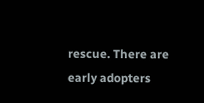rescue. There are early adopters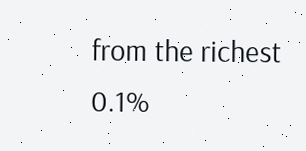from the richest 0.1%